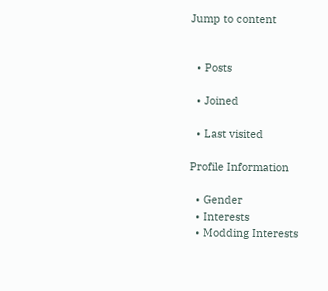Jump to content


  • Posts

  • Joined

  • Last visited

Profile Information

  • Gender
  • Interests
  • Modding Interests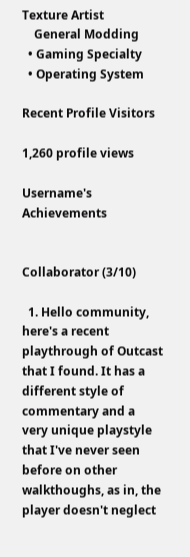Texture Artist
    General Modding
  • Gaming Specialty
  • Operating System

Recent Profile Visitors

1,260 profile views

Username's Achievements


Collaborator (3/10)

  1. Hello community, here's a recent playthrough of Outcast that I found. It has a different style of commentary and a very unique playstyle that I've never seen before on other walkthoughs, as in, the player doesn't neglect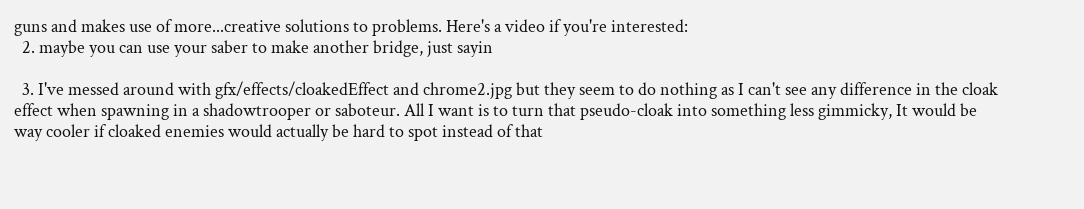guns and makes use of more...creative solutions to problems. Here's a video if you're interested:
  2. maybe you can use your saber to make another bridge, just sayin

  3. I've messed around with gfx/effects/cloakedEffect and chrome2.jpg but they seem to do nothing as I can't see any difference in the cloak effect when spawning in a shadowtrooper or saboteur. All I want is to turn that pseudo-cloak into something less gimmicky, It would be way cooler if cloaked enemies would actually be hard to spot instead of that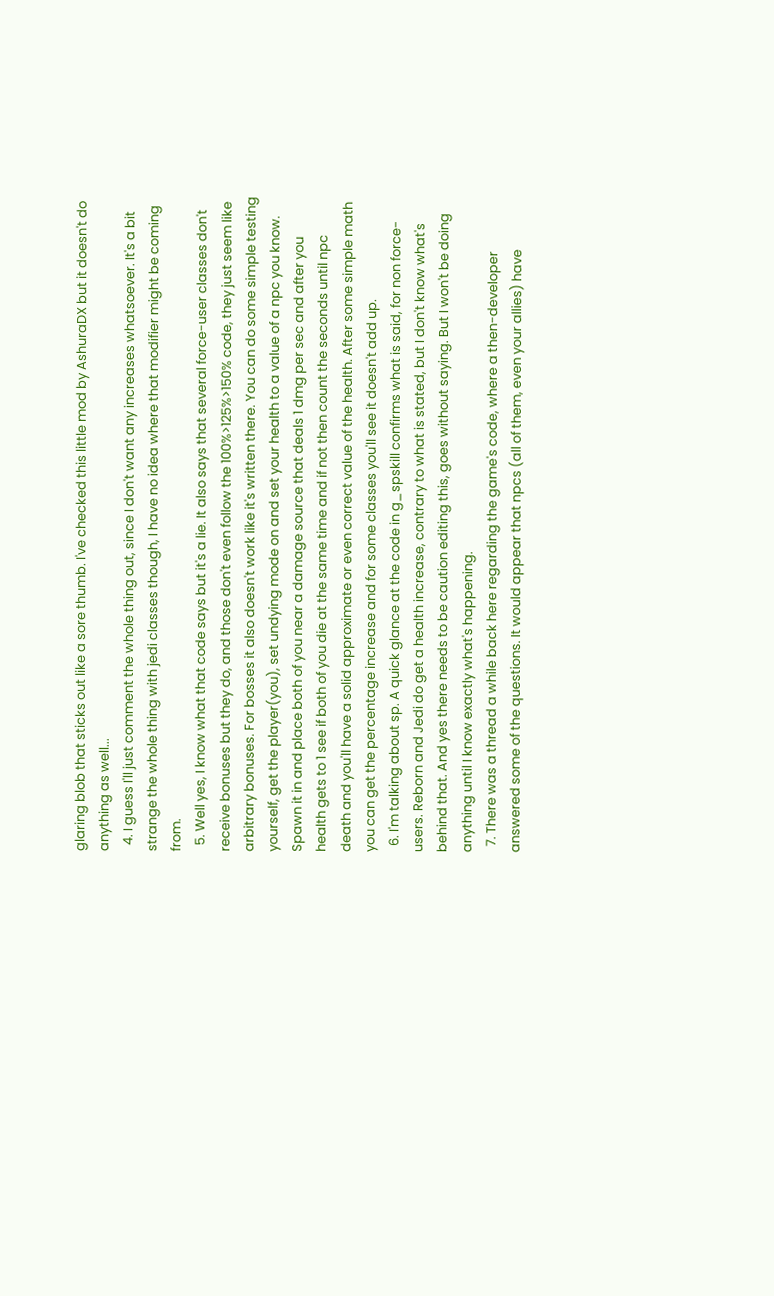glaring blob that sticks out like a sore thumb. I've checked this little mod by AshuraDX but it doesn't do anything as well...
  4. I guess I'll just comment the whole thing out, since I don't want any increases whatsoever. It's a bit strange the whole thing with jedi classes though, I have no idea where that modifier might be coming from.
  5. Well yes, I know what that code says but it's a lie. It also says that several force-user classes don't receive bonuses but they do, and those don't even follow the 100%>125%>150% code, they just seem like arbitrary bonuses. For bosses it also doesn't work like it's written there. You can do some simple testing yourself, get the player(you), set undying mode on and set your health to a value of a npc you know. Spawn it in and place both of you near a damage source that deals 1 dmg per sec and after you health gets to 1 see if both of you die at the same time and if not then count the seconds until npc death and you'll have a solid approximate or even correct value of the health. After some simple math you can get the percentage increase and for some classes you'll see it doesn't add up.
  6. I'm talking about sp. A quick glance at the code in g_spskill confirms what is said, for non force-users. Reborn and Jedi do get a health increase, contrary to what is stated, but I don't know what's behind that. And yes there needs to be caution editing this, goes without saying. But I won't be doing anything until I know exactly what's happening.
  7. There was a thread a while back here regarding the game's code, where a then-developer answered some of the questions. It would appear that npcs (all of them, even your allies) have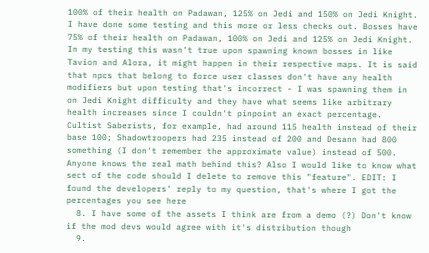100% of their health on Padawan, 125% on Jedi and 150% on Jedi Knight. I have done some testing and this more or less checks out. Bosses have 75% of their health on Padawan, 100% on Jedi and 125% on Jedi Knight. In my testing this wasn't true upon spawning known bosses in like Tavion and Alora, it might happen in their respective maps. It is said that npcs that belong to force user classes don't have any health modifiers but upon testing that's incorrect - I was spawning them in on Jedi Knight difficulty and they have what seems like arbitrary health increases since I couldn't pinpoint an exact percentage. Cultist Saberists, for example, had around 115 health instead of their base 100; Shadowtroopers had 235 instead of 200 and Desann had 800 something (I don't remember the approximate value) instead of 500. Anyone knows the real math behind this? Also I would like to know what sect of the code should I delete to remove this "feature". EDIT: I found the developers' reply to my question, that's where I got the percentages you see here
  8. I have some of the assets I think are from a demo (?) Don't know if the mod devs would agree with it's distribution though
  9.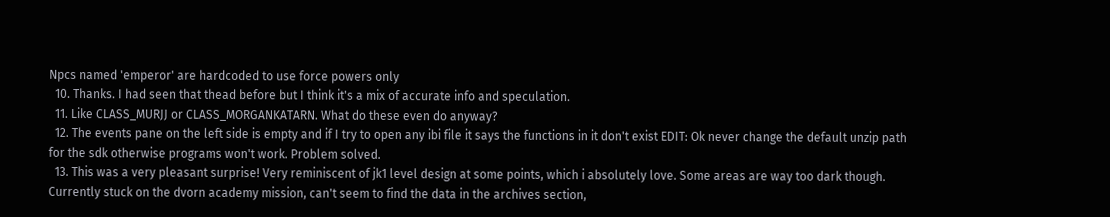Npcs named 'emperor' are hardcoded to use force powers only
  10. Thanks. I had seen that thead before but I think it's a mix of accurate info and speculation.
  11. Like CLASS_MURJJ or CLASS_MORGANKATARN. What do these even do anyway?
  12. The events pane on the left side is empty and if I try to open any ibi file it says the functions in it don't exist EDIT: Ok never change the default unzip path for the sdk otherwise programs won't work. Problem solved.
  13. This was a very pleasant surprise! Very reminiscent of jk1 level design at some points, which i absolutely love. Some areas are way too dark though. Currently stuck on the dvorn academy mission, can't seem to find the data in the archives section,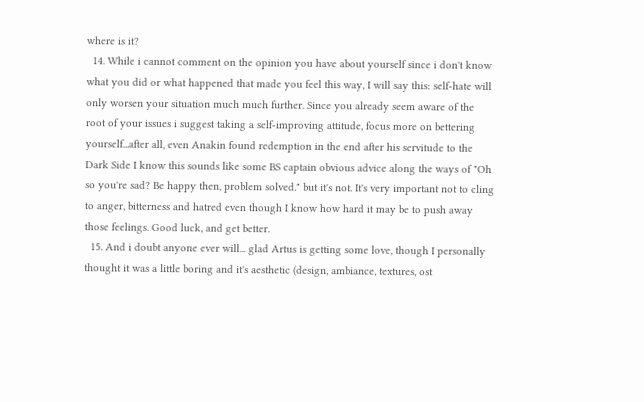where is it?
  14. While i cannot comment on the opinion you have about yourself since i don't know what you did or what happened that made you feel this way, I will say this: self-hate will only worsen your situation much much further. Since you already seem aware of the root of your issues i suggest taking a self-improving attitude, focus more on bettering yourself...after all, even Anakin found redemption in the end after his servitude to the Dark Side I know this sounds like some BS captain obvious advice along the ways of "Oh so you're sad? Be happy then, problem solved." but it's not. It's very important not to cling to anger, bitterness and hatred even though I know how hard it may be to push away those feelings. Good luck, and get better.
  15. And i doubt anyone ever will... glad Artus is getting some love, though I personally thought it was a little boring and it's aesthetic (design, ambiance, textures, ost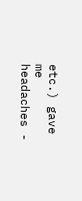etc.) gave me headaches -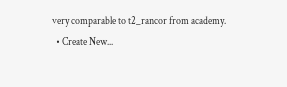very comparable to t2_rancor from academy.
  • Create New...